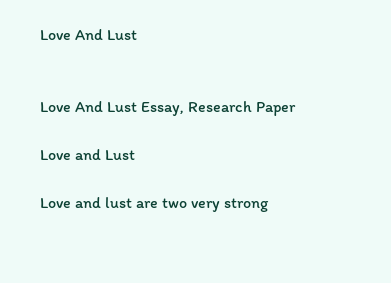Love And Lust


Love And Lust Essay, Research Paper

Love and Lust

Love and lust are two very strong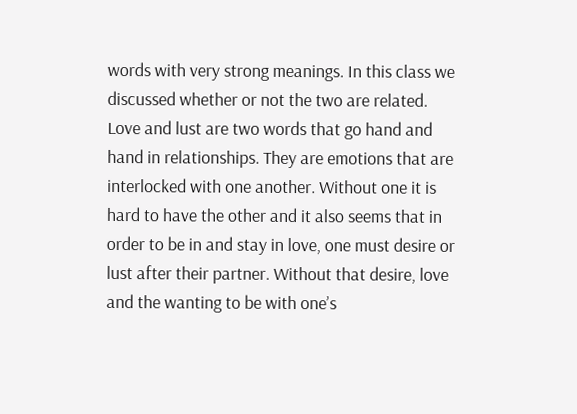words with very strong meanings. In this class we discussed whether or not the two are related. Love and lust are two words that go hand and hand in relationships. They are emotions that are interlocked with one another. Without one it is hard to have the other and it also seems that in order to be in and stay in love, one must desire or lust after their partner. Without that desire, love and the wanting to be with one’s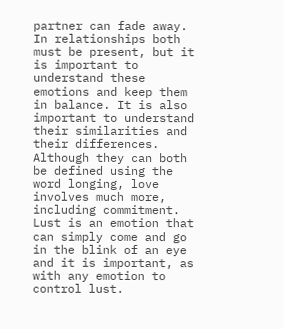partner can fade away. In relationships both must be present, but it is important to understand these emotions and keep them in balance. It is also important to understand their similarities and their differences. Although they can both be defined using the word longing, love involves much more, including commitment. Lust is an emotion that can simply come and go in the blink of an eye and it is important, as with any emotion to control lust.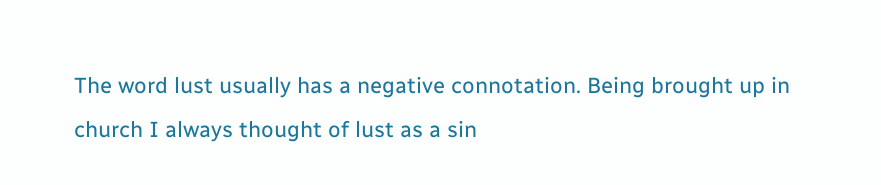The word lust usually has a negative connotation. Being brought up in church I always thought of lust as a sin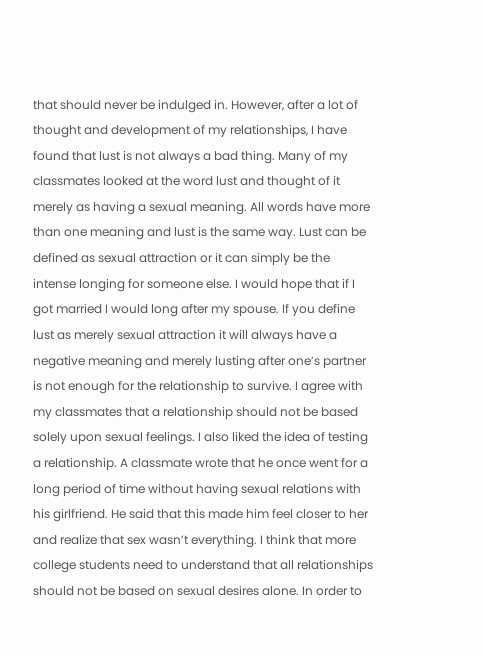that should never be indulged in. However, after a lot of thought and development of my relationships, I have found that lust is not always a bad thing. Many of my classmates looked at the word lust and thought of it merely as having a sexual meaning. All words have more than one meaning and lust is the same way. Lust can be defined as sexual attraction or it can simply be the intense longing for someone else. I would hope that if I got married I would long after my spouse. If you define lust as merely sexual attraction it will always have a negative meaning and merely lusting after one’s partner is not enough for the relationship to survive. I agree with my classmates that a relationship should not be based solely upon sexual feelings. I also liked the idea of testing a relationship. A classmate wrote that he once went for a long period of time without having sexual relations with his girlfriend. He said that this made him feel closer to her and realize that sex wasn’t everything. I think that more college students need to understand that all relationships should not be based on sexual desires alone. In order to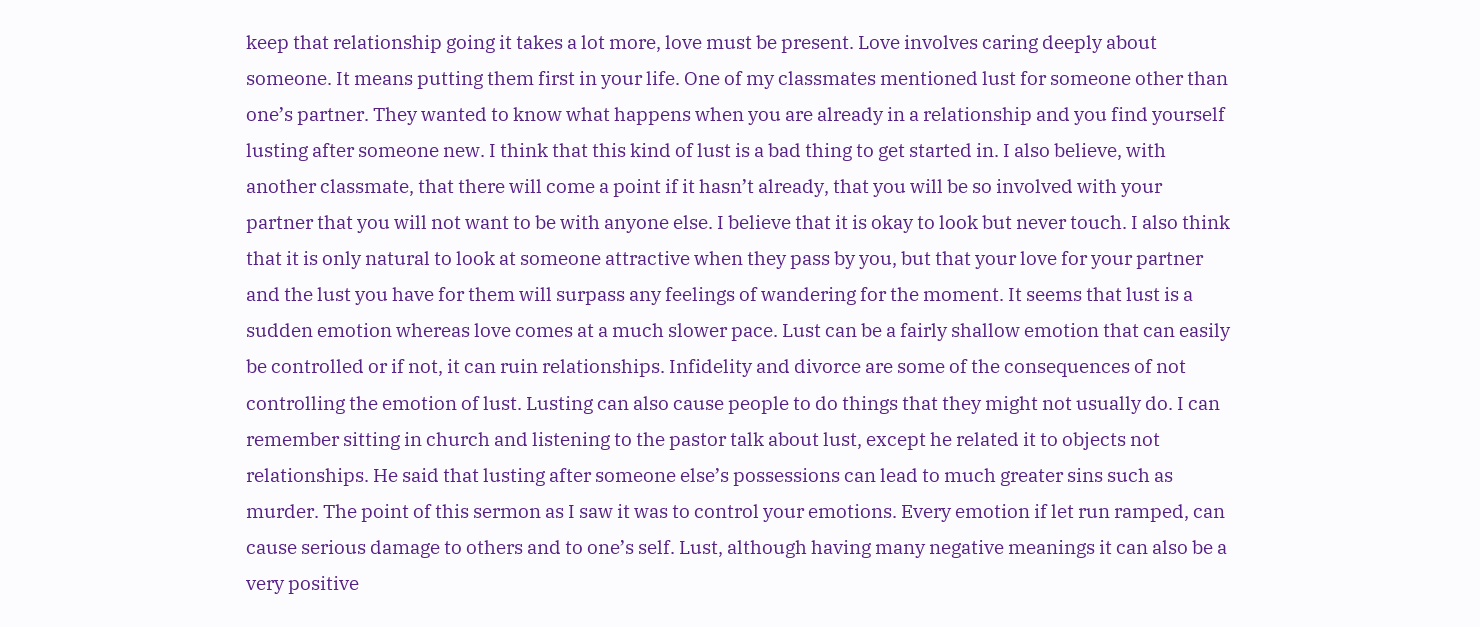keep that relationship going it takes a lot more, love must be present. Love involves caring deeply about someone. It means putting them first in your life. One of my classmates mentioned lust for someone other than one’s partner. They wanted to know what happens when you are already in a relationship and you find yourself lusting after someone new. I think that this kind of lust is a bad thing to get started in. I also believe, with another classmate, that there will come a point if it hasn’t already, that you will be so involved with your partner that you will not want to be with anyone else. I believe that it is okay to look but never touch. I also think that it is only natural to look at someone attractive when they pass by you, but that your love for your partner and the lust you have for them will surpass any feelings of wandering for the moment. It seems that lust is a sudden emotion whereas love comes at a much slower pace. Lust can be a fairly shallow emotion that can easily be controlled or if not, it can ruin relationships. Infidelity and divorce are some of the consequences of not controlling the emotion of lust. Lusting can also cause people to do things that they might not usually do. I can remember sitting in church and listening to the pastor talk about lust, except he related it to objects not relationships. He said that lusting after someone else’s possessions can lead to much greater sins such as murder. The point of this sermon as I saw it was to control your emotions. Every emotion if let run ramped, can cause serious damage to others and to one’s self. Lust, although having many negative meanings it can also be a very positive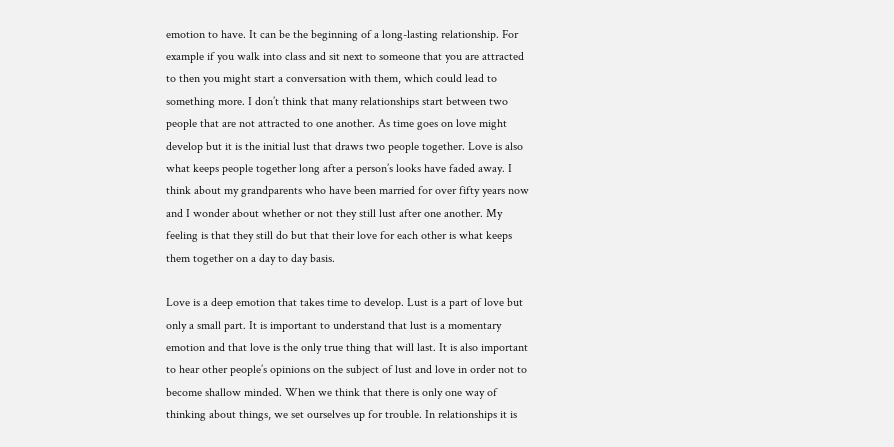emotion to have. It can be the beginning of a long-lasting relationship. For example if you walk into class and sit next to someone that you are attracted to then you might start a conversation with them, which could lead to something more. I don’t think that many relationships start between two people that are not attracted to one another. As time goes on love might develop but it is the initial lust that draws two people together. Love is also what keeps people together long after a person’s looks have faded away. I think about my grandparents who have been married for over fifty years now and I wonder about whether or not they still lust after one another. My feeling is that they still do but that their love for each other is what keeps them together on a day to day basis.

Love is a deep emotion that takes time to develop. Lust is a part of love but only a small part. It is important to understand that lust is a momentary emotion and that love is the only true thing that will last. It is also important to hear other people’s opinions on the subject of lust and love in order not to become shallow minded. When we think that there is only one way of thinking about things, we set ourselves up for trouble. In relationships it is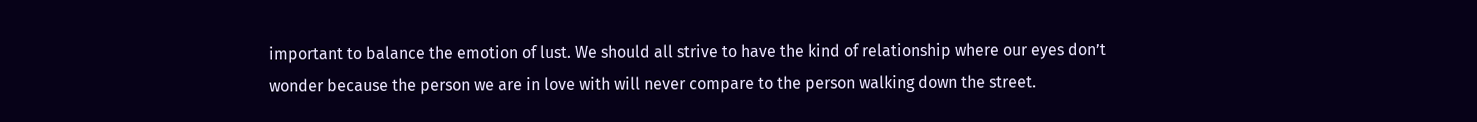important to balance the emotion of lust. We should all strive to have the kind of relationship where our eyes don’t wonder because the person we are in love with will never compare to the person walking down the street.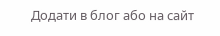Додати в блог або на сайт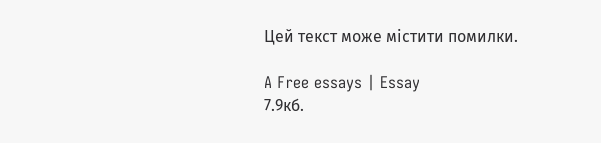Цей текст може містити помилки.

A Free essays | Essay
7.9кб.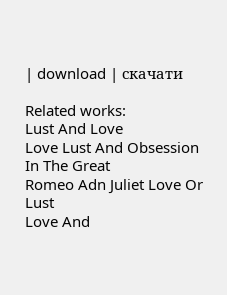| download | скачати

Related works:
Lust And Love
Love Lust And Obsession In The Great
Romeo Adn Juliet Love Or Lust
Love And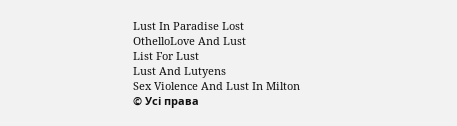Lust In Paradise Lost
OthelloLove And Lust
List For Lust
Lust And Lutyens
Sex Violence And Lust In Milton
© Усі права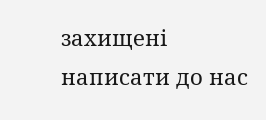захищені
написати до нас